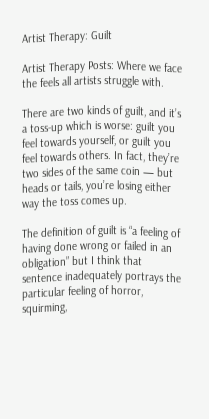Artist Therapy: Guilt

Artist Therapy Posts: Where we face the feels all artists struggle with.

There are two kinds of guilt, and it’s a toss-up which is worse: guilt you feel towards yourself, or guilt you feel towards others. In fact, they’re two sides of the same coin — but heads or tails, you’re losing either way the toss comes up.

The definition of guilt is “a feeling of having done wrong or failed in an obligation” but I think that sentence inadequately portrays the particular feeling of horror, squirming,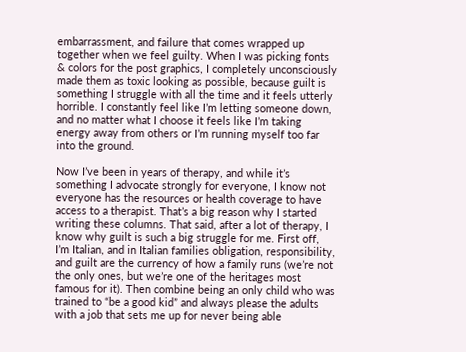embarrassment, and failure that comes wrapped up together when we feel guilty. When I was picking fonts & colors for the post graphics, I completely unconsciously made them as toxic looking as possible, because guilt is something I struggle with all the time and it feels utterly horrible. I constantly feel like I’m letting someone down, and no matter what I choose it feels like I’m taking energy away from others or I’m running myself too far into the ground.

Now I’ve been in years of therapy, and while it’s something I advocate strongly for everyone, I know not everyone has the resources or health coverage to have access to a therapist. That’s a big reason why I started writing these columns. That said, after a lot of therapy, I know why guilt is such a big struggle for me. First off, I’m Italian, and in Italian families obligation, responsibility, and guilt are the currency of how a family runs (we’re not the only ones, but we’re one of the heritages most famous for it). Then combine being an only child who was trained to “be a good kid” and always please the adults with a job that sets me up for never being able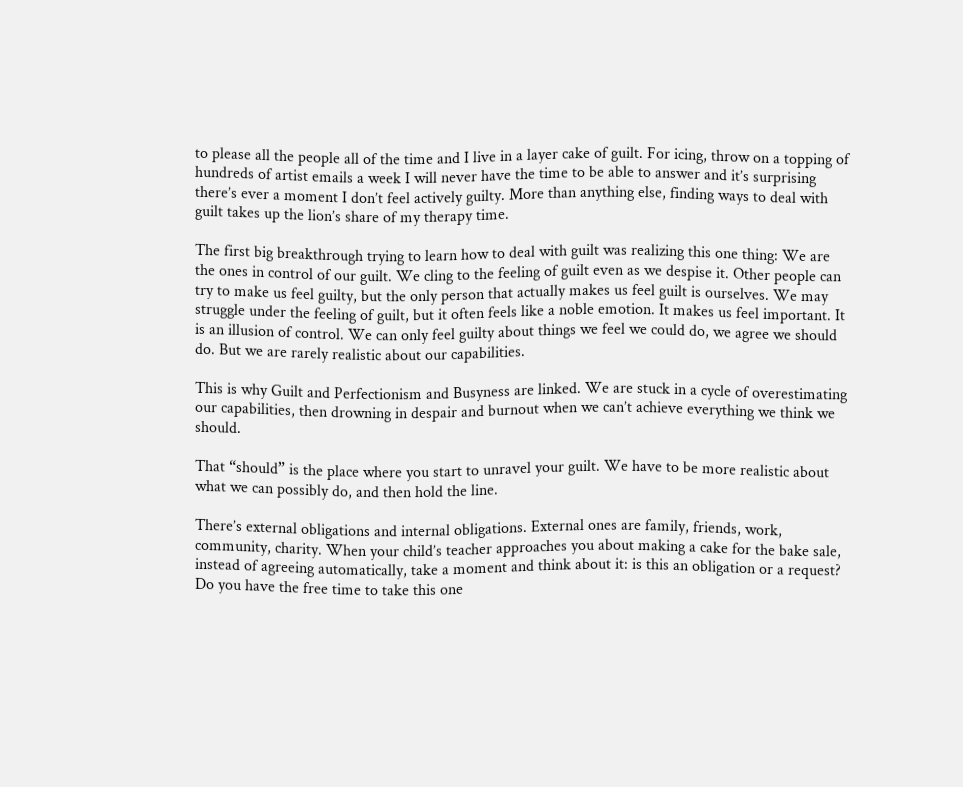to please all the people all of the time and I live in a layer cake of guilt. For icing, throw on a topping of hundreds of artist emails a week I will never have the time to be able to answer and it’s surprising there’s ever a moment I don’t feel actively guilty. More than anything else, finding ways to deal with guilt takes up the lion’s share of my therapy time.

The first big breakthrough trying to learn how to deal with guilt was realizing this one thing: We are the ones in control of our guilt. We cling to the feeling of guilt even as we despise it. Other people can try to make us feel guilty, but the only person that actually makes us feel guilt is ourselves. We may struggle under the feeling of guilt, but it often feels like a noble emotion. It makes us feel important. It is an illusion of control. We can only feel guilty about things we feel we could do, we agree we should do. But we are rarely realistic about our capabilities.

This is why Guilt and Perfectionism and Busyness are linked. We are stuck in a cycle of overestimating our capabilities, then drowning in despair and burnout when we can’t achieve everything we think we should.

That “should” is the place where you start to unravel your guilt. We have to be more realistic about what we can possibly do, and then hold the line.

There’s external obligations and internal obligations. External ones are family, friends, work, community, charity. When your child’s teacher approaches you about making a cake for the bake sale, instead of agreeing automatically, take a moment and think about it: is this an obligation or a request? Do you have the free time to take this one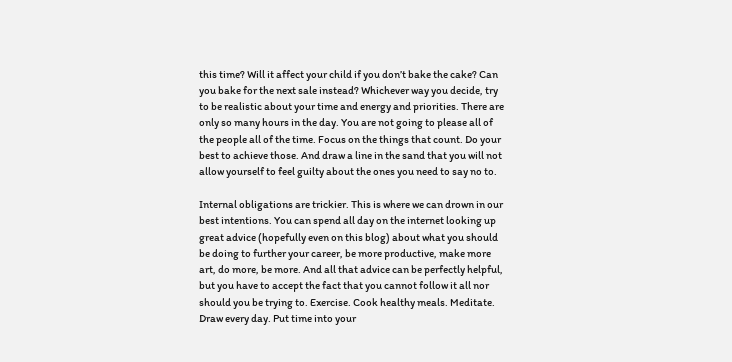this time? Will it affect your child if you don’t bake the cake? Can you bake for the next sale instead? Whichever way you decide, try to be realistic about your time and energy and priorities. There are only so many hours in the day. You are not going to please all of the people all of the time. Focus on the things that count. Do your best to achieve those. And draw a line in the sand that you will not allow yourself to feel guilty about the ones you need to say no to.

Internal obligations are trickier. This is where we can drown in our best intentions. You can spend all day on the internet looking up great advice (hopefully even on this blog) about what you should be doing to further your career, be more productive, make more art, do more, be more. And all that advice can be perfectly helpful, but you have to accept the fact that you cannot follow it all nor should you be trying to. Exercise. Cook healthy meals. Meditate. Draw every day. Put time into your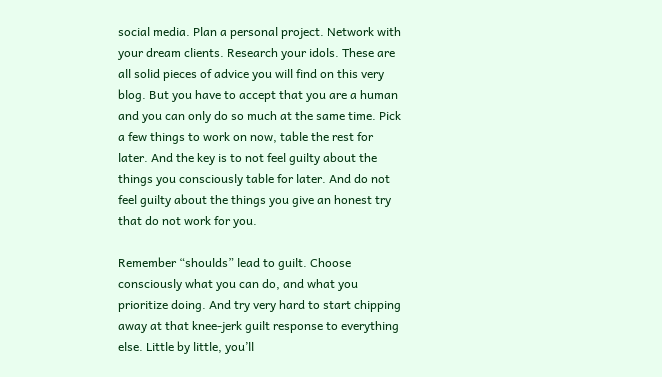social media. Plan a personal project. Network with your dream clients. Research your idols. These are all solid pieces of advice you will find on this very blog. But you have to accept that you are a human and you can only do so much at the same time. Pick a few things to work on now, table the rest for later. And the key is to not feel guilty about the things you consciously table for later. And do not feel guilty about the things you give an honest try that do not work for you.

Remember “shoulds” lead to guilt. Choose consciously what you can do, and what you prioritize doing. And try very hard to start chipping away at that knee-jerk guilt response to everything else. Little by little, you’ll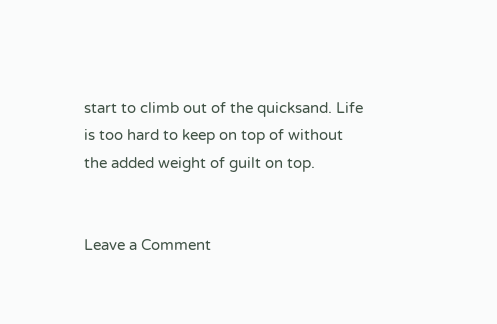start to climb out of the quicksand. Life is too hard to keep on top of without the added weight of guilt on top.


Leave a Comment